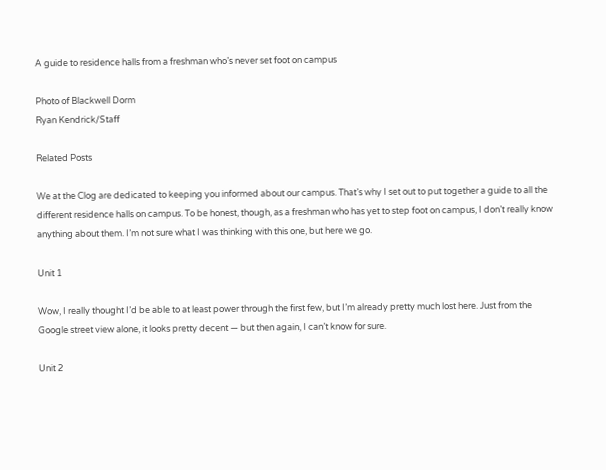A guide to residence halls from a freshman who’s never set foot on campus

Photo of Blackwell Dorm
Ryan Kendrick/Staff

Related Posts

We at the Clog are dedicated to keeping you informed about our campus. That’s why I set out to put together a guide to all the different residence halls on campus. To be honest, though, as a freshman who has yet to step foot on campus, I don’t really know anything about them. I’m not sure what I was thinking with this one, but here we go.

Unit 1

Wow, I really thought I’d be able to at least power through the first few, but I’m already pretty much lost here. Just from the Google street view alone, it looks pretty decent — but then again, I can’t know for sure.

Unit 2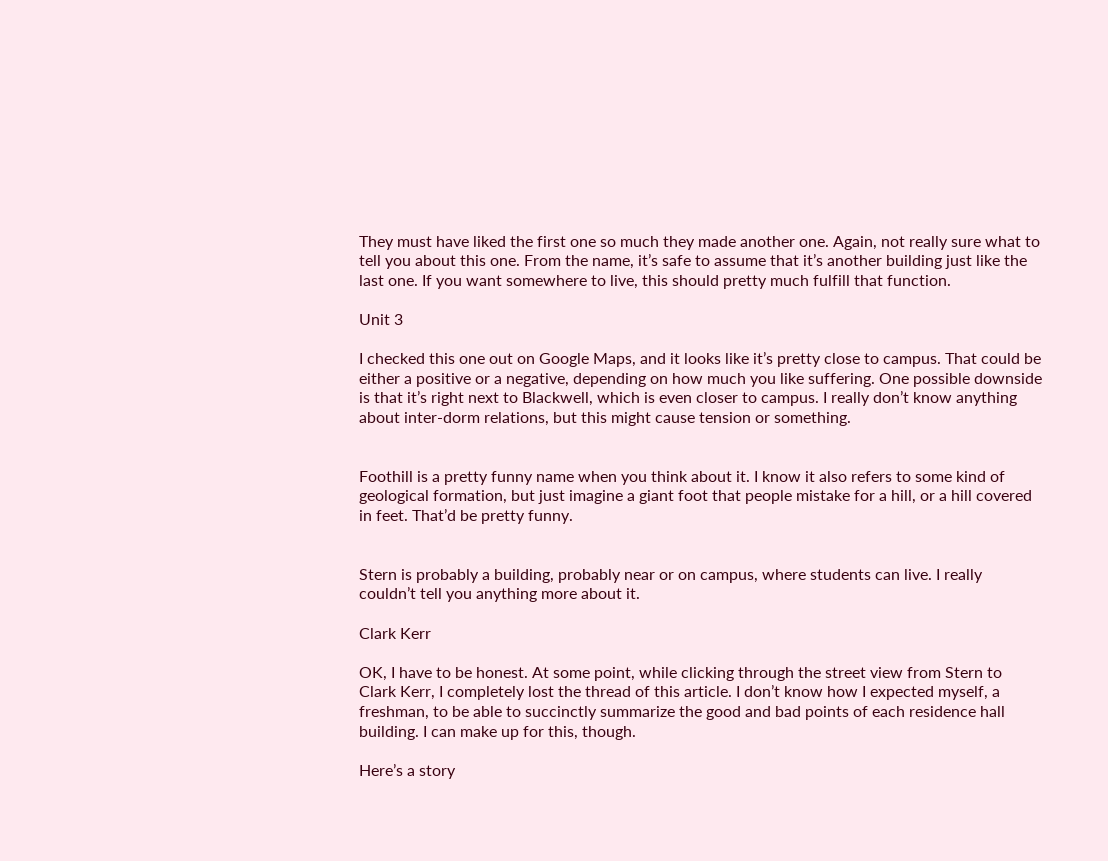They must have liked the first one so much they made another one. Again, not really sure what to tell you about this one. From the name, it’s safe to assume that it’s another building just like the last one. If you want somewhere to live, this should pretty much fulfill that function.

Unit 3

I checked this one out on Google Maps, and it looks like it’s pretty close to campus. That could be either a positive or a negative, depending on how much you like suffering. One possible downside is that it’s right next to Blackwell, which is even closer to campus. I really don’t know anything about inter-dorm relations, but this might cause tension or something.


Foothill is a pretty funny name when you think about it. I know it also refers to some kind of geological formation, but just imagine a giant foot that people mistake for a hill, or a hill covered in feet. That’d be pretty funny.


Stern is probably a building, probably near or on campus, where students can live. I really couldn’t tell you anything more about it.

Clark Kerr

OK, I have to be honest. At some point, while clicking through the street view from Stern to Clark Kerr, I completely lost the thread of this article. I don’t know how I expected myself, a freshman, to be able to succinctly summarize the good and bad points of each residence hall building. I can make up for this, though.

Here’s a story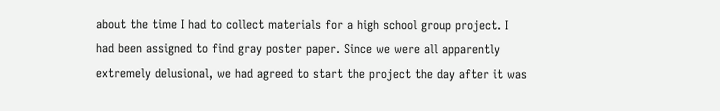about the time I had to collect materials for a high school group project. I had been assigned to find gray poster paper. Since we were all apparently extremely delusional, we had agreed to start the project the day after it was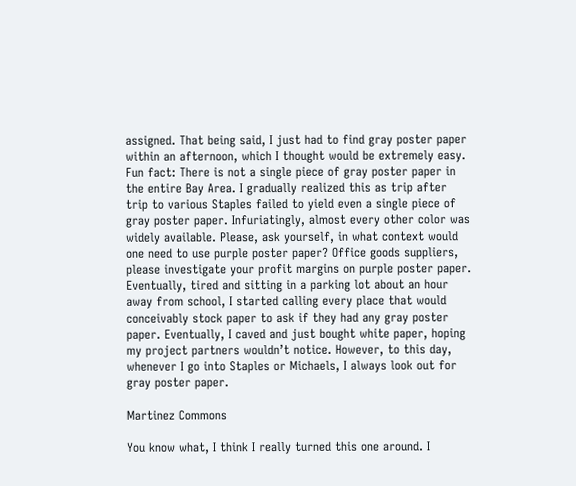assigned. That being said, I just had to find gray poster paper within an afternoon, which I thought would be extremely easy. Fun fact: There is not a single piece of gray poster paper in the entire Bay Area. I gradually realized this as trip after trip to various Staples failed to yield even a single piece of gray poster paper. Infuriatingly, almost every other color was widely available. Please, ask yourself, in what context would one need to use purple poster paper? Office goods suppliers, please investigate your profit margins on purple poster paper. Eventually, tired and sitting in a parking lot about an hour away from school, I started calling every place that would conceivably stock paper to ask if they had any gray poster paper. Eventually, I caved and just bought white paper, hoping my project partners wouldn’t notice. However, to this day, whenever I go into Staples or Michaels, I always look out for gray poster paper.

Martinez Commons

You know what, I think I really turned this one around. I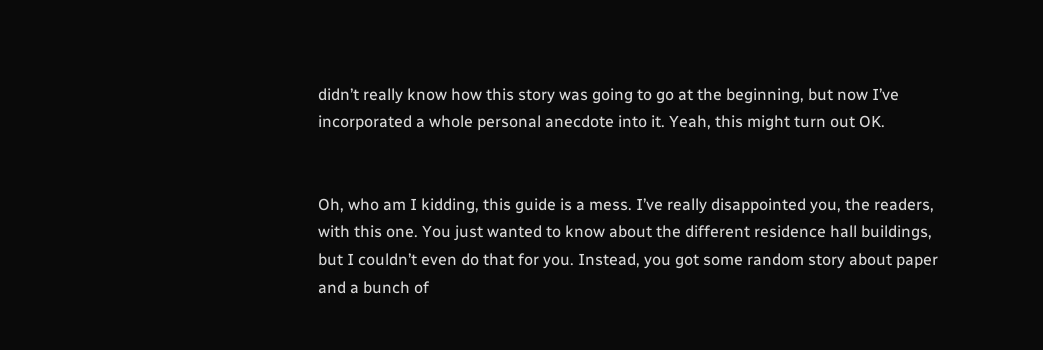didn’t really know how this story was going to go at the beginning, but now I’ve incorporated a whole personal anecdote into it. Yeah, this might turn out OK.


Oh, who am I kidding, this guide is a mess. I’ve really disappointed you, the readers, with this one. You just wanted to know about the different residence hall buildings, but I couldn’t even do that for you. Instead, you got some random story about paper and a bunch of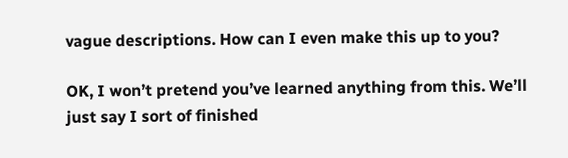vague descriptions. How can I even make this up to you?

OK, I won’t pretend you’ve learned anything from this. We’ll just say I sort of finished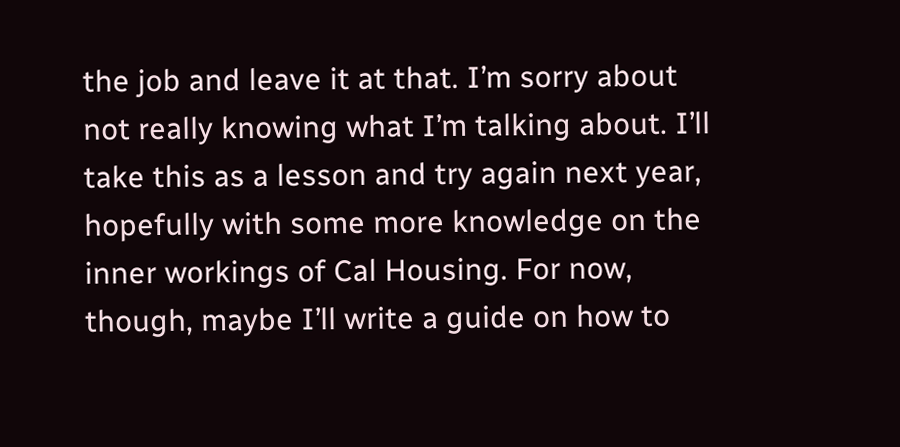the job and leave it at that. I’m sorry about not really knowing what I’m talking about. I’ll take this as a lesson and try again next year, hopefully with some more knowledge on the inner workings of Cal Housing. For now, though, maybe I’ll write a guide on how to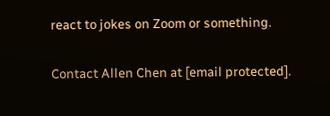react to jokes on Zoom or something.

Contact Allen Chen at [email protected].